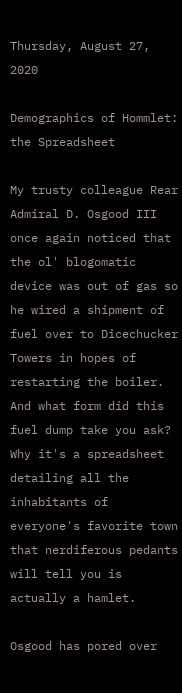Thursday, August 27, 2020

Demographics of Hommlet: the Spreadsheet

My trusty colleague Rear Admiral D. Osgood III once again noticed that the ol' blogomatic device was out of gas so he wired a shipment of fuel over to Dicechucker Towers in hopes of restarting the boiler. And what form did this fuel dump take you ask? Why it's a spreadsheet detailing all the inhabitants of everyone's favorite town that nerdiferous pedants will tell you is actually a hamlet.

Osgood has pored over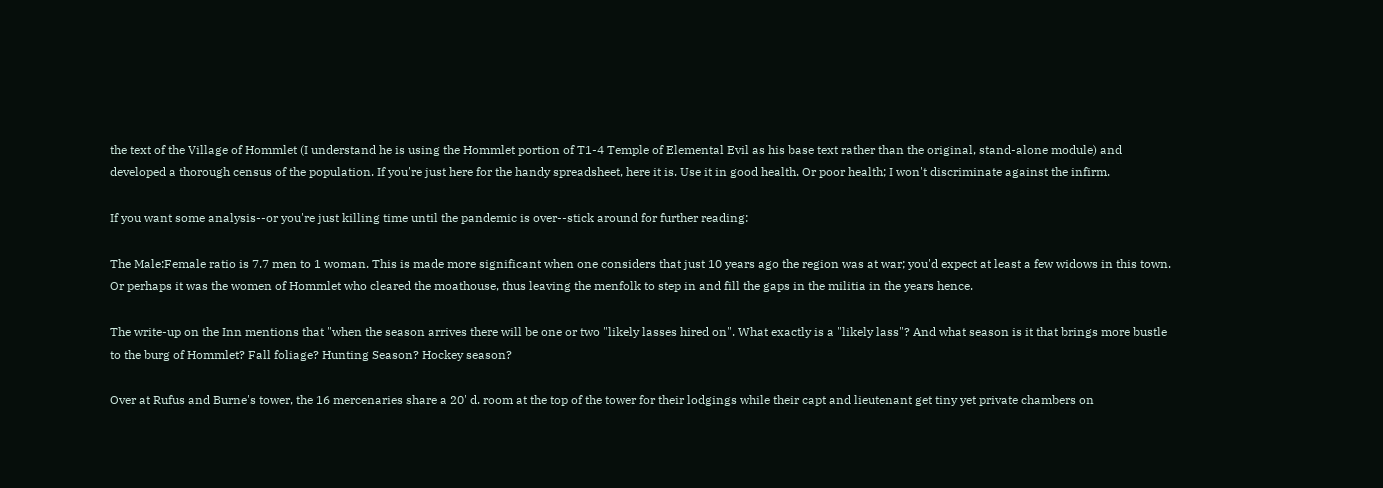the text of the Village of Hommlet (I understand he is using the Hommlet portion of T1-4 Temple of Elemental Evil as his base text rather than the original, stand-alone module) and developed a thorough census of the population. If you're just here for the handy spreadsheet, here it is. Use it in good health. Or poor health; I won't discriminate against the infirm.

If you want some analysis--or you're just killing time until the pandemic is over--stick around for further reading:

The Male:Female ratio is 7.7 men to 1 woman. This is made more significant when one considers that just 10 years ago the region was at war; you'd expect at least a few widows in this town. Or perhaps it was the women of Hommlet who cleared the moathouse, thus leaving the menfolk to step in and fill the gaps in the militia in the years hence.

The write-up on the Inn mentions that "when the season arrives there will be one or two "likely lasses hired on". What exactly is a "likely lass"? And what season is it that brings more bustle to the burg of Hommlet? Fall foliage? Hunting Season? Hockey season?

Over at Rufus and Burne's tower, the 16 mercenaries share a 20' d. room at the top of the tower for their lodgings while their capt and lieutenant get tiny yet private chambers on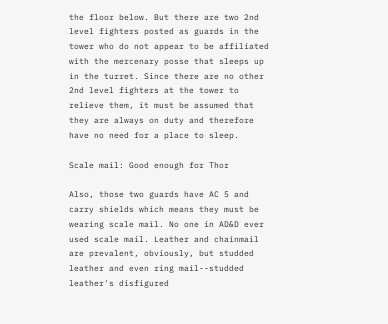the floor below. But there are two 2nd level fighters posted as guards in the tower who do not appear to be affiliated with the mercenary posse that sleeps up in the turret. Since there are no other 2nd level fighters at the tower to relieve them, it must be assumed that they are always on duty and therefore have no need for a place to sleep.

Scale mail: Good enough for Thor

Also, those two guards have AC 5 and carry shields which means they must be wearing scale mail. No one in AD&D ever used scale mail. Leather and chainmail are prevalent, obviously, but studded leather and even ring mail--studded leather's disfigured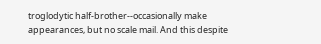troglodytic half-brother--occasionally make appearances, but no scale mail. And this despite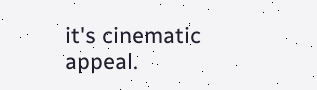it's cinematic appeal.